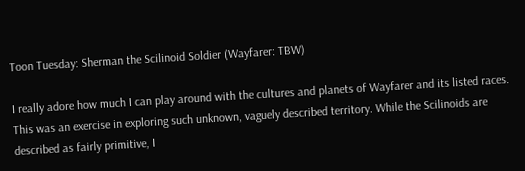Toon Tuesday: Sherman the Scilinoid Soldier (Wayfarer: TBW)

I really adore how much I can play around with the cultures and planets of Wayfarer and its listed races. This was an exercise in exploring such unknown, vaguely described territory. While the Scilinoids are described as fairly primitive, I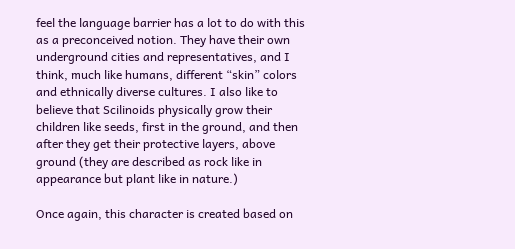feel the language barrier has a lot to do with this as a preconceived notion. They have their own underground cities and representatives, and I think, much like humans, different “skin” colors and ethnically diverse cultures. I also like to believe that Scilinoids physically grow their children like seeds, first in the ground, and then after they get their protective layers, above ground (they are described as rock like in appearance but plant like in nature.)

Once again, this character is created based on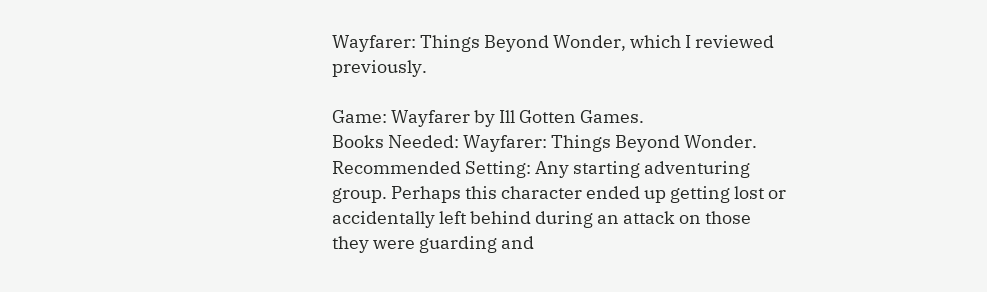Wayfarer: Things Beyond Wonder, which I reviewed previously.

Game: Wayfarer by Ill Gotten Games.
Books Needed: Wayfarer: Things Beyond Wonder.
Recommended Setting: Any starting adventuring group. Perhaps this character ended up getting lost or accidentally left behind during an attack on those they were guarding and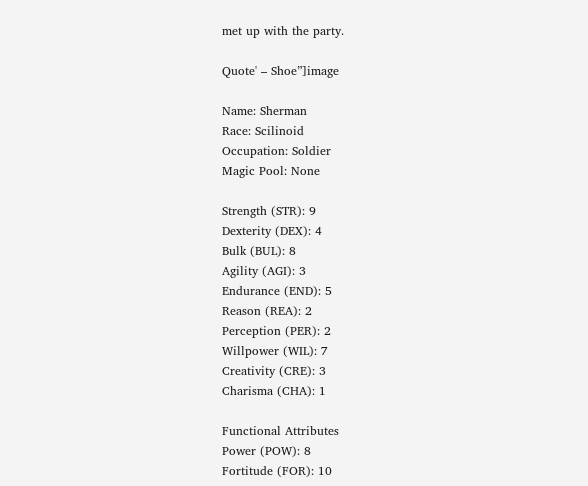met up with the party.

Quote' – Shoe”]image

Name: Sherman
Race: Scilinoid
Occupation: Soldier
Magic Pool: None

Strength (STR): 9
Dexterity (DEX): 4
Bulk (BUL): 8
Agility (AGI): 3
Endurance (END): 5
Reason (REA): 2
Perception (PER): 2
Willpower (WIL): 7
Creativity (CRE): 3
Charisma (CHA): 1

Functional Attributes
Power (POW): 8
Fortitude (FOR): 10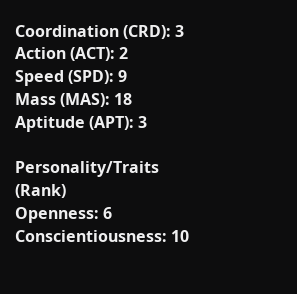Coordination (CRD): 3
Action (ACT): 2
Speed (SPD): 9
Mass (MAS): 18
Aptitude (APT): 3

Personality/Traits (Rank)
Openness: 6
Conscientiousness: 10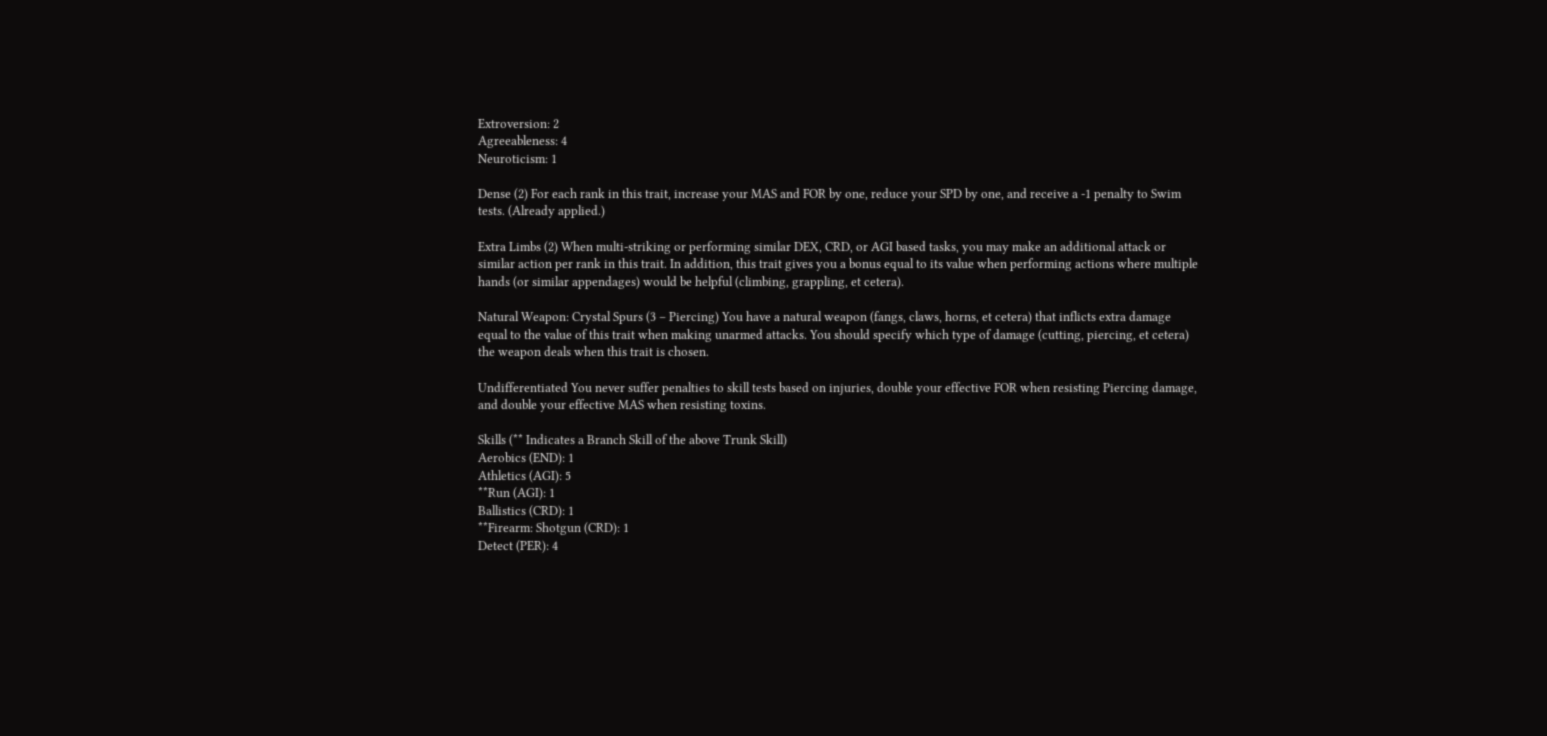Extroversion: 2
Agreeableness: 4
Neuroticism: 1

Dense (2) For each rank in this trait, increase your MAS and FOR by one, reduce your SPD by one, and receive a -1 penalty to Swim tests. (Already applied.)

Extra Limbs (2) When multi-striking or performing similar DEX, CRD, or AGI based tasks, you may make an additional attack or similar action per rank in this trait. In addition, this trait gives you a bonus equal to its value when performing actions where multiple hands (or similar appendages) would be helpful (climbing, grappling, et cetera).

Natural Weapon: Crystal Spurs (3 – Piercing) You have a natural weapon (fangs, claws, horns, et cetera) that inflicts extra damage equal to the value of this trait when making unarmed attacks. You should specify which type of damage (cutting, piercing, et cetera) the weapon deals when this trait is chosen.

Undifferentiated You never suffer penalties to skill tests based on injuries, double your effective FOR when resisting Piercing damage, and double your effective MAS when resisting toxins.

Skills (** Indicates a Branch Skill of the above Trunk Skill)
Aerobics (END): 1
Athletics (AGI): 5
**Run (AGI): 1
Ballistics (CRD): 1
**Firearm: Shotgun (CRD): 1
Detect (PER): 4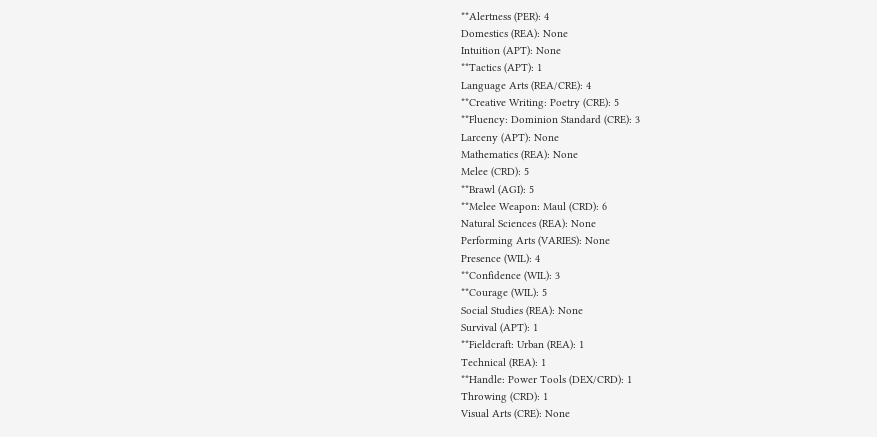**Alertness (PER): 4
Domestics (REA): None
Intuition (APT): None
**Tactics (APT): 1
Language Arts (REA/CRE): 4
**Creative Writing: Poetry (CRE): 5
**Fluency: Dominion Standard (CRE): 3
Larceny (APT): None
Mathematics (REA): None
Melee (CRD): 5
**Brawl (AGI): 5
**Melee Weapon: Maul (CRD): 6
Natural Sciences (REA): None
Performing Arts (VARIES): None
Presence (WIL): 4
**Confidence (WIL): 3
**Courage (WIL): 5
Social Studies (REA): None
Survival (APT): 1
**Fieldcraft: Urban (REA): 1
Technical (REA): 1
**Handle: Power Tools (DEX/CRD): 1
Throwing (CRD): 1
Visual Arts (CRE): None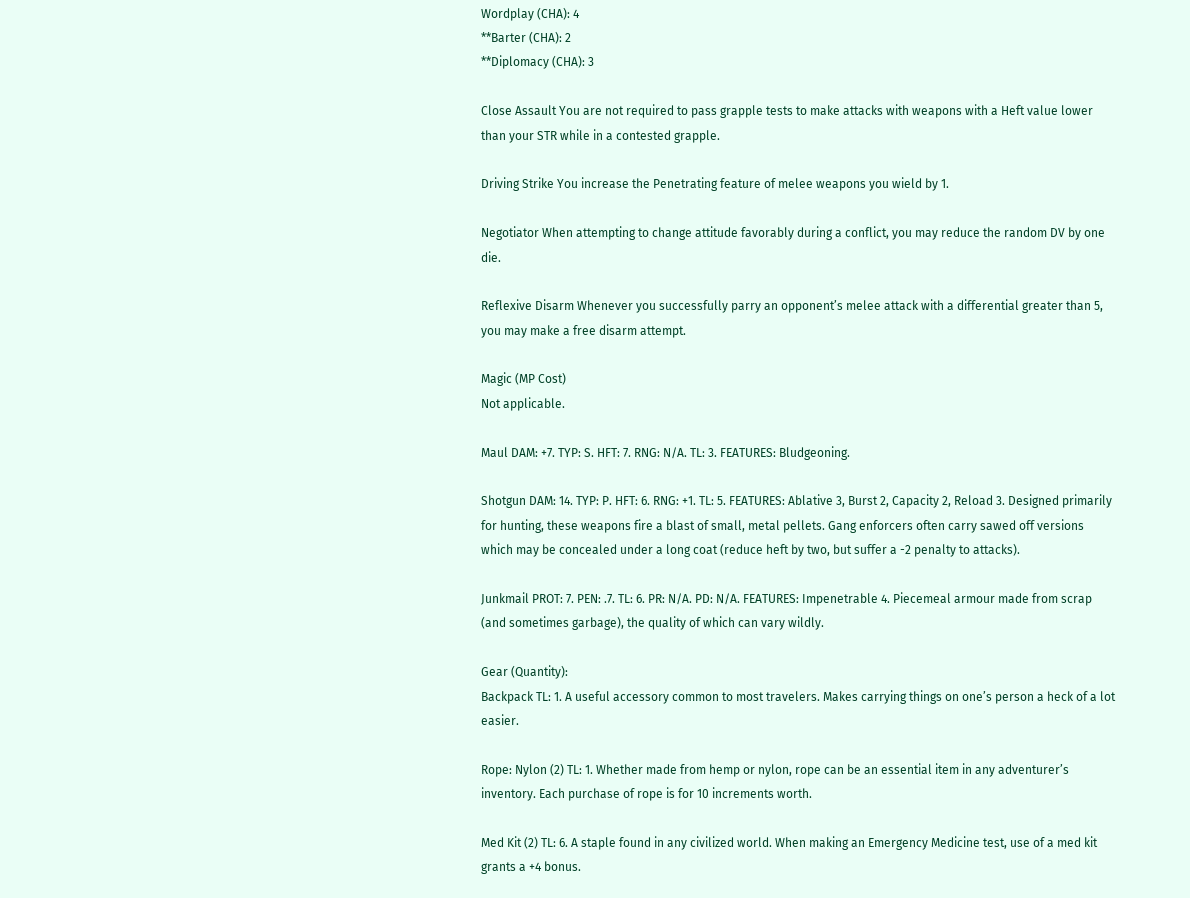Wordplay (CHA): 4
**Barter (CHA): 2
**Diplomacy (CHA): 3

Close Assault You are not required to pass grapple tests to make attacks with weapons with a Heft value lower than your STR while in a contested grapple.

Driving Strike You increase the Penetrating feature of melee weapons you wield by 1.

Negotiator When attempting to change attitude favorably during a conflict, you may reduce the random DV by one die.

Reflexive Disarm Whenever you successfully parry an opponent’s melee attack with a differential greater than 5, you may make a free disarm attempt.

Magic (MP Cost)
Not applicable.

Maul DAM: +7. TYP: S. HFT: 7. RNG: N/A. TL: 3. FEATURES: Bludgeoning.

Shotgun DAM: 14. TYP: P. HFT: 6. RNG: +1. TL: 5. FEATURES: Ablative 3, Burst 2, Capacity 2, Reload 3. Designed primarily for hunting, these weapons fire a blast of small, metal pellets. Gang enforcers often carry sawed off versions which may be concealed under a long coat (reduce heft by two, but suffer a -2 penalty to attacks).

Junkmail PROT: 7. PEN: .7. TL: 6. PR: N/A. PD: N/A. FEATURES: Impenetrable 4. Piecemeal armour made from scrap (and sometimes garbage), the quality of which can vary wildly.

Gear (Quantity):
Backpack TL: 1. A useful accessory common to most travelers. Makes carrying things on one’s person a heck of a lot easier.

Rope: Nylon (2) TL: 1. Whether made from hemp or nylon, rope can be an essential item in any adventurer’s inventory. Each purchase of rope is for 10 increments worth.

Med Kit (2) TL: 6. A staple found in any civilized world. When making an Emergency Medicine test, use of a med kit grants a +4 bonus.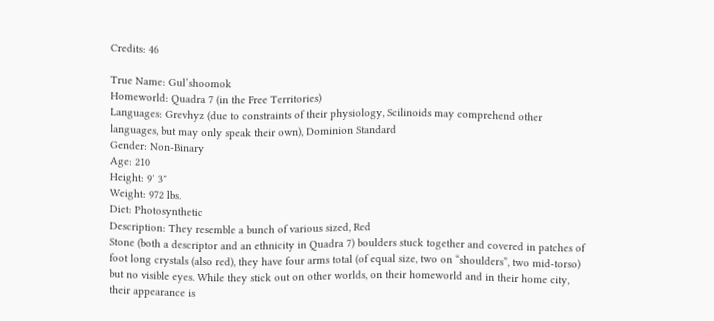Credits: 46

True Name: Gul’shoomok
Homeworld: Quadra 7 (in the Free Territories)
Languages: Grevhyz (due to constraints of their physiology, Scilinoids may comprehend other languages, but may only speak their own), Dominion Standard
Gender: Non-Binary
Age: 210
Height: 9′ 3″
Weight: 972 lbs.
Diet: Photosynthetic
Description: They resemble a bunch of various sized, Red
Stone (both a descriptor and an ethnicity in Quadra 7) boulders stuck together and covered in patches of foot long crystals (also red), they have four arms total (of equal size, two on “shoulders”, two mid-torso) but no visible eyes. While they stick out on other worlds, on their homeworld and in their home city, their appearance is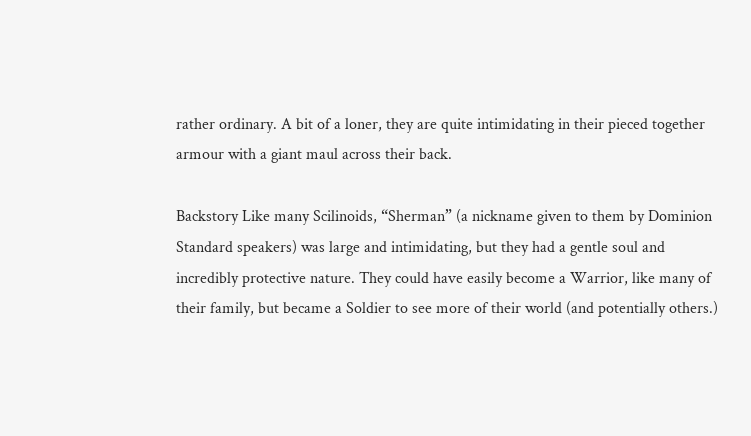rather ordinary. A bit of a loner, they are quite intimidating in their pieced together armour with a giant maul across their back.

Backstory Like many Scilinoids, “Sherman” (a nickname given to them by Dominion Standard speakers) was large and intimidating, but they had a gentle soul and incredibly protective nature. They could have easily become a Warrior, like many of their family, but became a Soldier to see more of their world (and potentially others.)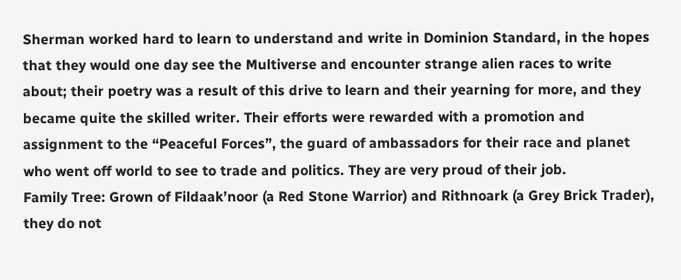Sherman worked hard to learn to understand and write in Dominion Standard, in the hopes that they would one day see the Multiverse and encounter strange alien races to write about; their poetry was a result of this drive to learn and their yearning for more, and they became quite the skilled writer. Their efforts were rewarded with a promotion and assignment to the “Peaceful Forces”, the guard of ambassadors for their race and planet who went off world to see to trade and politics. They are very proud of their job.
Family Tree: Grown of Fildaak’noor (a Red Stone Warrior) and Rithnoark (a Grey Brick Trader), they do not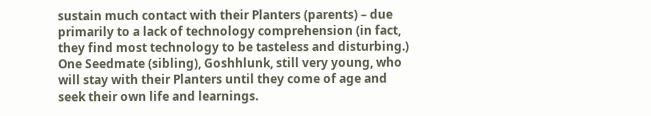sustain much contact with their Planters (parents) – due primarily to a lack of technology comprehension (in fact, they find most technology to be tasteless and disturbing.) One Seedmate (sibling), Goshhlunk, still very young, who will stay with their Planters until they come of age and seek their own life and learnings.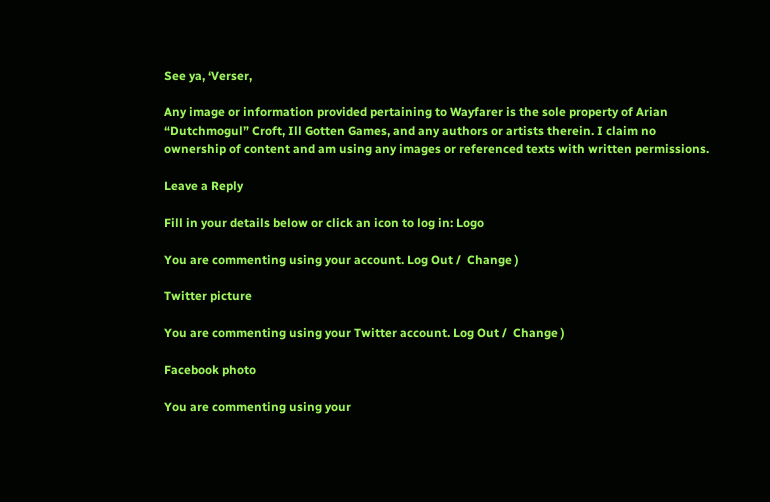See ya, ‘Verser,

Any image or information provided pertaining to Wayfarer is the sole property of Arian “Dutchmogul” Croft, Ill Gotten Games, and any authors or artists therein. I claim no ownership of content and am using any images or referenced texts with written permissions.

Leave a Reply

Fill in your details below or click an icon to log in: Logo

You are commenting using your account. Log Out /  Change )

Twitter picture

You are commenting using your Twitter account. Log Out /  Change )

Facebook photo

You are commenting using your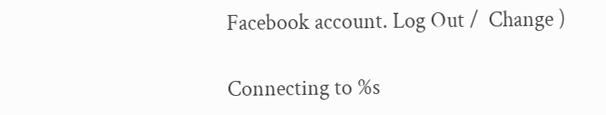Facebook account. Log Out /  Change )

Connecting to %s